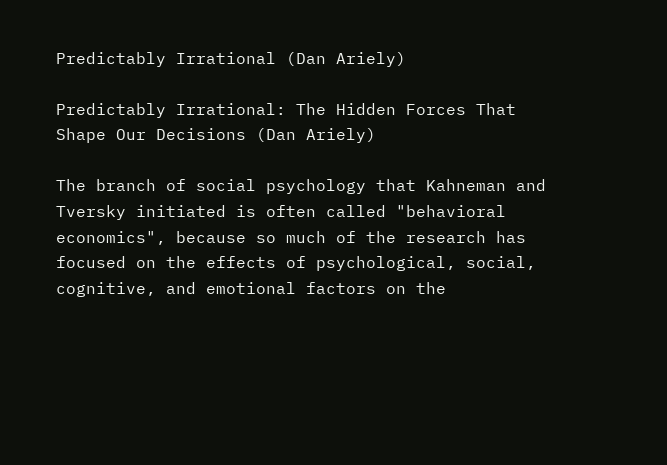Predictably Irrational (Dan Ariely)

Predictably Irrational: The Hidden Forces That Shape Our Decisions (Dan Ariely)

The branch of social psychology that Kahneman and Tversky initiated is often called "behavioral economics", because so much of the research has focused on the effects of psychological, social, cognitive, and emotional factors on the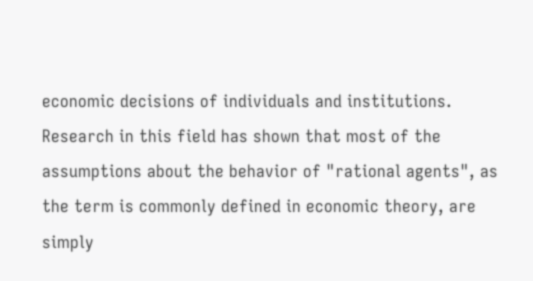economic decisions of individuals and institutions. Research in this field has shown that most of the assumptions about the behavior of "rational agents", as the term is commonly defined in economic theory, are simply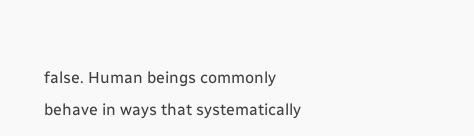false. Human beings commonly behave in ways that systematically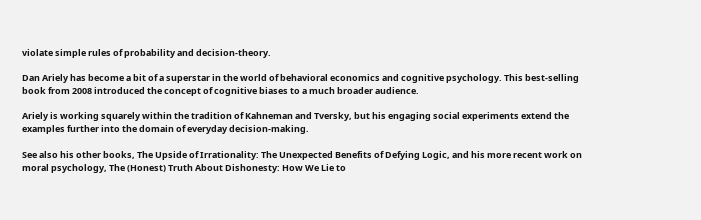violate simple rules of probability and decision-theory.

Dan Ariely has become a bit of a superstar in the world of behavioral economics and cognitive psychology. This best-selling book from 2008 introduced the concept of cognitive biases to a much broader audience.

Ariely is working squarely within the tradition of Kahneman and Tversky, but his engaging social experiments extend the examples further into the domain of everyday decision-making.

See also his other books, The Upside of Irrationality: The Unexpected Benefits of Defying Logic, and his more recent work on moral psychology, The (Honest) Truth About Dishonesty: How We Lie to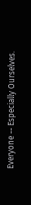Everyone -- Especially Ourselves.